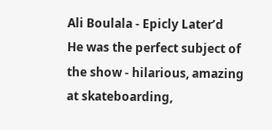Ali Boulala - Epicly Later’d
He was the perfect subject of the show - hilarious, amazing at skateboarding,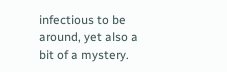infectious to be around, yet also a bit of a mystery.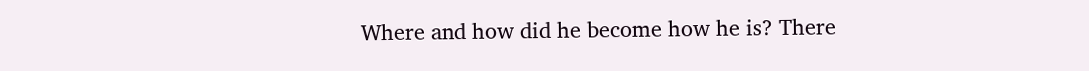Where and how did he become how he is? There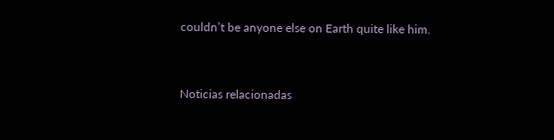couldn’t be anyone else on Earth quite like him.


Noticias relacionadas